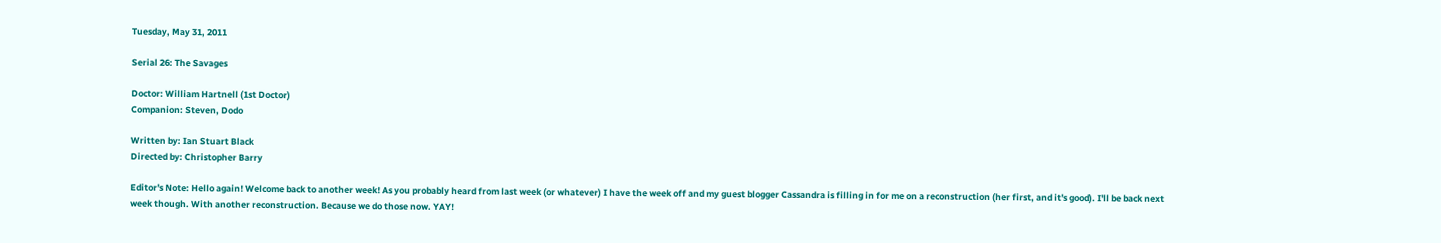Tuesday, May 31, 2011

Serial 26: The Savages

Doctor: William Hartnell (1st Doctor)
Companion: Steven, Dodo

Written by: Ian Stuart Black
Directed by: Christopher Barry

Editor's Note: Hello again! Welcome back to another week! As you probably heard from last week (or whatever) I have the week off and my guest blogger Cassandra is filling in for me on a reconstruction (her first, and it's good). I'll be back next week though. With another reconstruction. Because we do those now. YAY!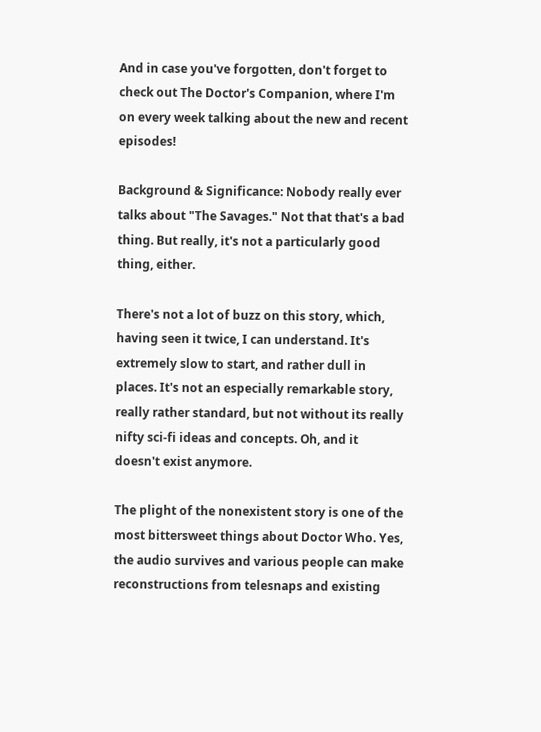And in case you've forgotten, don't forget to check out The Doctor's Companion, where I'm on every week talking about the new and recent episodes!

Background & Significance: Nobody really ever talks about "The Savages." Not that that's a bad thing. But really, it's not a particularly good thing, either.

There's not a lot of buzz on this story, which, having seen it twice, I can understand. It's extremely slow to start, and rather dull in places. It's not an especially remarkable story, really rather standard, but not without its really nifty sci-fi ideas and concepts. Oh, and it doesn't exist anymore.

The plight of the nonexistent story is one of the most bittersweet things about Doctor Who. Yes, the audio survives and various people can make reconstructions from telesnaps and existing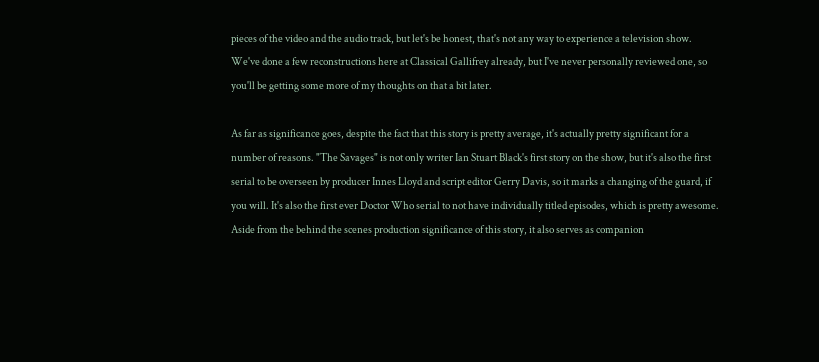pieces of the video and the audio track, but let's be honest, that's not any way to experience a television show. We've done a few reconstructions here at Classical Gallifrey already, but I've never personally reviewed one, so you'll be getting some more of my thoughts on that a bit later.

As far as significance goes, despite the fact that this story is pretty average, it's actually pretty significant for a number of reasons. "The Savages" is not only writer Ian Stuart Black's first story on the show, but it's also the first serial to be overseen by producer Innes Lloyd and script editor Gerry Davis, so it marks a changing of the guard, if you will. It's also the first ever Doctor Who serial to not have individually titled episodes, which is pretty awesome. Aside from the behind the scenes production significance of this story, it also serves as companion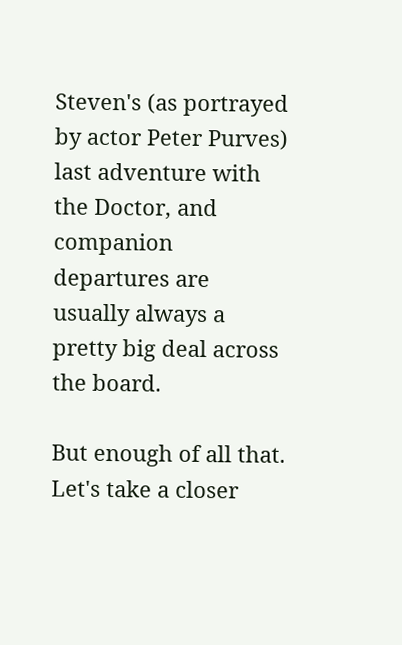Steven's (as portrayed by actor Peter Purves) last adventure with the Doctor, and companion departures are usually always a pretty big deal across the board.

But enough of all that. Let's take a closer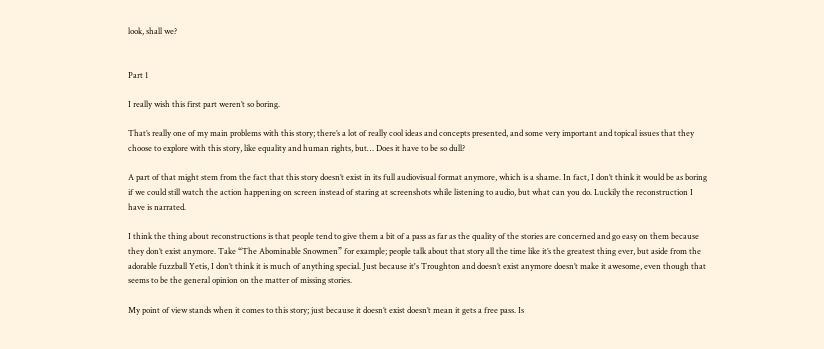look, shall we?


Part 1

I really wish this first part weren’t so boring.

That’s really one of my main problems with this story; there’s a lot of really cool ideas and concepts presented, and some very important and topical issues that they choose to explore with this story, like equality and human rights, but… Does it have to be so dull?

A part of that might stem from the fact that this story doesn’t exist in its full audiovisual format anymore, which is a shame. In fact, I don’t think it would be as boring if we could still watch the action happening on screen instead of staring at screenshots while listening to audio, but what can you do. Luckily the reconstruction I have is narrated.

I think the thing about reconstructions is that people tend to give them a bit of a pass as far as the quality of the stories are concerned and go easy on them because they don’t exist anymore. Take “The Abominable Snowmen” for example; people talk about that story all the time like it’s the greatest thing ever, but aside from the adorable fuzzball Yetis, I don’t think it is much of anything special. Just because it's Troughton and doesn’t exist anymore doesn’t make it awesome, even though that seems to be the general opinion on the matter of missing stories.

My point of view stands when it comes to this story; just because it doesn’t exist doesn’t mean it gets a free pass. Is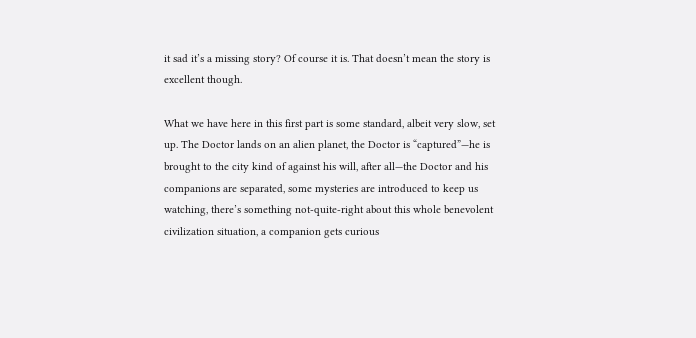it sad it’s a missing story? Of course it is. That doesn’t mean the story is excellent though.

What we have here in this first part is some standard, albeit very slow, set up. The Doctor lands on an alien planet, the Doctor is “captured”—he is brought to the city kind of against his will, after all—the Doctor and his companions are separated, some mysteries are introduced to keep us watching, there’s something not-quite-right about this whole benevolent civilization situation, a companion gets curious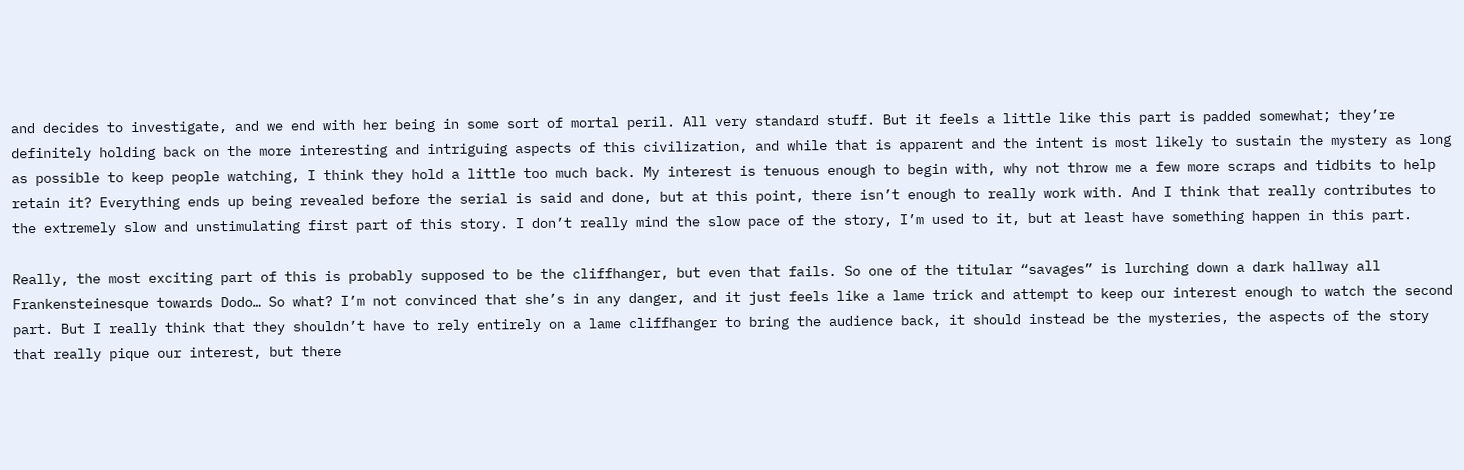and decides to investigate, and we end with her being in some sort of mortal peril. All very standard stuff. But it feels a little like this part is padded somewhat; they’re definitely holding back on the more interesting and intriguing aspects of this civilization, and while that is apparent and the intent is most likely to sustain the mystery as long as possible to keep people watching, I think they hold a little too much back. My interest is tenuous enough to begin with, why not throw me a few more scraps and tidbits to help retain it? Everything ends up being revealed before the serial is said and done, but at this point, there isn’t enough to really work with. And I think that really contributes to the extremely slow and unstimulating first part of this story. I don’t really mind the slow pace of the story, I’m used to it, but at least have something happen in this part.

Really, the most exciting part of this is probably supposed to be the cliffhanger, but even that fails. So one of the titular “savages” is lurching down a dark hallway all Frankensteinesque towards Dodo… So what? I’m not convinced that she’s in any danger, and it just feels like a lame trick and attempt to keep our interest enough to watch the second part. But I really think that they shouldn’t have to rely entirely on a lame cliffhanger to bring the audience back, it should instead be the mysteries, the aspects of the story that really pique our interest, but there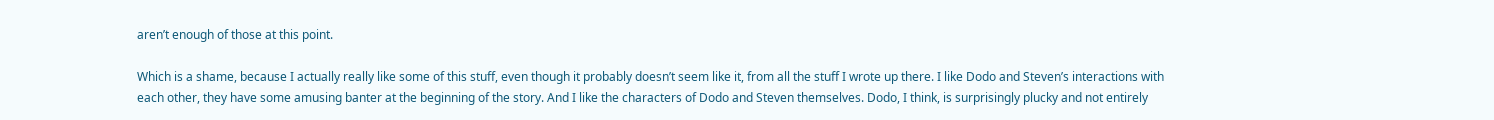aren’t enough of those at this point.

Which is a shame, because I actually really like some of this stuff, even though it probably doesn’t seem like it, from all the stuff I wrote up there. I like Dodo and Steven’s interactions with each other, they have some amusing banter at the beginning of the story. And I like the characters of Dodo and Steven themselves. Dodo, I think, is surprisingly plucky and not entirely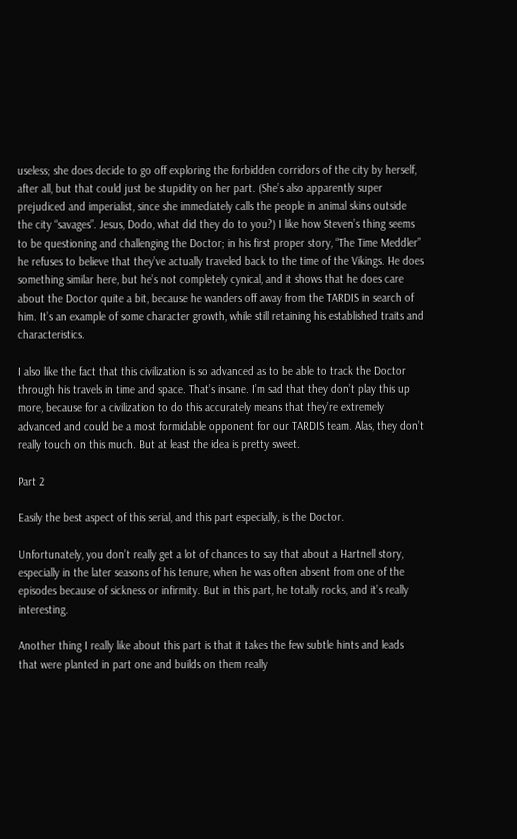useless; she does decide to go off exploring the forbidden corridors of the city by herself, after all, but that could just be stupidity on her part. (She’s also apparently super prejudiced and imperialist, since she immediately calls the people in animal skins outside the city “savages”. Jesus, Dodo, what did they do to you?) I like how Steven’s thing seems to be questioning and challenging the Doctor; in his first proper story, “The Time Meddler” he refuses to believe that they’ve actually traveled back to the time of the Vikings. He does something similar here, but he’s not completely cynical, and it shows that he does care about the Doctor quite a bit, because he wanders off away from the TARDIS in search of him. It’s an example of some character growth, while still retaining his established traits and characteristics.

I also like the fact that this civilization is so advanced as to be able to track the Doctor through his travels in time and space. That’s insane. I’m sad that they don’t play this up more, because for a civilization to do this accurately means that they’re extremely advanced and could be a most formidable opponent for our TARDIS team. Alas, they don’t really touch on this much. But at least the idea is pretty sweet.

Part 2

Easily the best aspect of this serial, and this part especially, is the Doctor.

Unfortunately, you don’t really get a lot of chances to say that about a Hartnell story, especially in the later seasons of his tenure, when he was often absent from one of the episodes because of sickness or infirmity. But in this part, he totally rocks, and it’s really interesting.

Another thing I really like about this part is that it takes the few subtle hints and leads that were planted in part one and builds on them really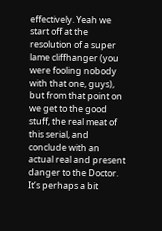effectively. Yeah we start off at the resolution of a super lame cliffhanger (you were fooling nobody with that one, guys), but from that point on we get to the good stuff, the real meat of this serial, and conclude with an actual real and present danger to the Doctor. It’s perhaps a bit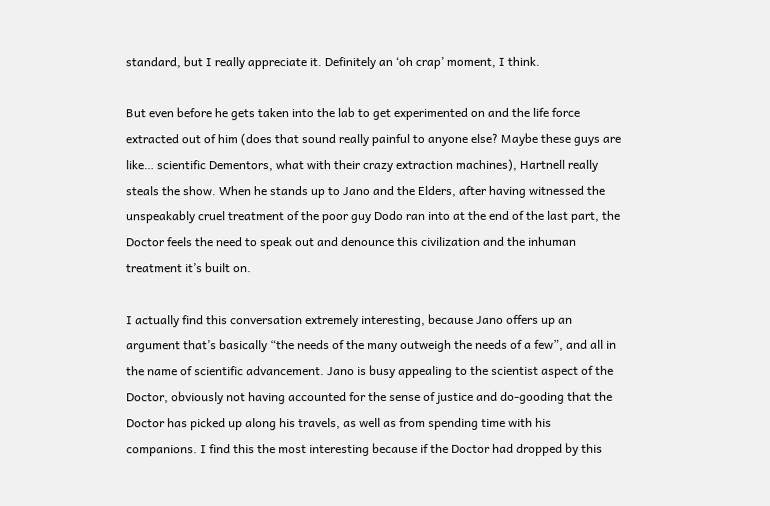standard, but I really appreciate it. Definitely an ‘oh crap’ moment, I think.

But even before he gets taken into the lab to get experimented on and the life force extracted out of him (does that sound really painful to anyone else? Maybe these guys are like… scientific Dementors, what with their crazy extraction machines), Hartnell really steals the show. When he stands up to Jano and the Elders, after having witnessed the unspeakably cruel treatment of the poor guy Dodo ran into at the end of the last part, the Doctor feels the need to speak out and denounce this civilization and the inhuman treatment it’s built on.

I actually find this conversation extremely interesting, because Jano offers up an argument that’s basically “the needs of the many outweigh the needs of a few”, and all in the name of scientific advancement. Jano is busy appealing to the scientist aspect of the Doctor, obviously not having accounted for the sense of justice and do-gooding that the Doctor has picked up along his travels, as well as from spending time with his companions. I find this the most interesting because if the Doctor had dropped by this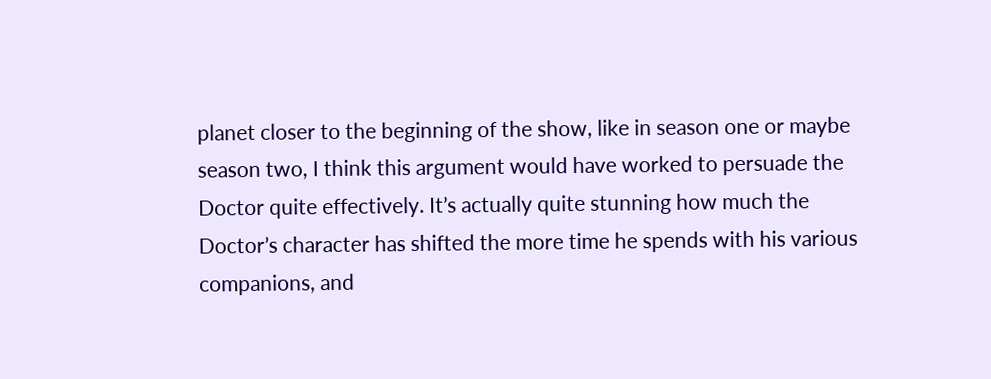planet closer to the beginning of the show, like in season one or maybe season two, I think this argument would have worked to persuade the Doctor quite effectively. It’s actually quite stunning how much the Doctor’s character has shifted the more time he spends with his various companions, and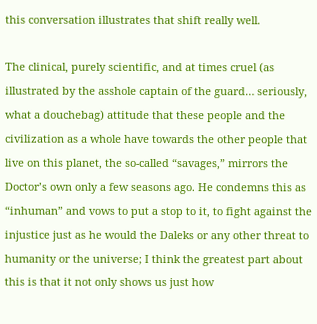this conversation illustrates that shift really well.

The clinical, purely scientific, and at times cruel (as illustrated by the asshole captain of the guard… seriously, what a douchebag) attitude that these people and the civilization as a whole have towards the other people that live on this planet, the so-called “savages,” mirrors the Doctor’s own only a few seasons ago. He condemns this as “inhuman” and vows to put a stop to it, to fight against the injustice just as he would the Daleks or any other threat to humanity or the universe; I think the greatest part about this is that it not only shows us just how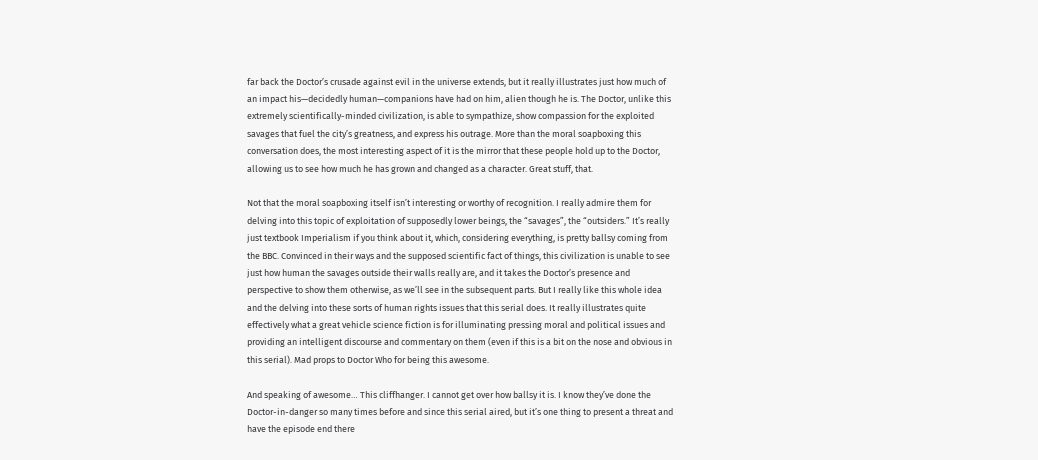far back the Doctor’s crusade against evil in the universe extends, but it really illustrates just how much of an impact his—decidedly human—companions have had on him, alien though he is. The Doctor, unlike this extremely scientifically-minded civilization, is able to sympathize, show compassion for the exploited savages that fuel the city’s greatness, and express his outrage. More than the moral soapboxing this conversation does, the most interesting aspect of it is the mirror that these people hold up to the Doctor, allowing us to see how much he has grown and changed as a character. Great stuff, that.

Not that the moral soapboxing itself isn’t interesting or worthy of recognition. I really admire them for delving into this topic of exploitation of supposedly lower beings, the “savages”, the “outsiders.” It’s really just textbook Imperialism if you think about it, which, considering everything, is pretty ballsy coming from the BBC. Convinced in their ways and the supposed scientific fact of things, this civilization is unable to see just how human the savages outside their walls really are, and it takes the Doctor’s presence and perspective to show them otherwise, as we’ll see in the subsequent parts. But I really like this whole idea and the delving into these sorts of human rights issues that this serial does. It really illustrates quite effectively what a great vehicle science fiction is for illuminating pressing moral and political issues and providing an intelligent discourse and commentary on them (even if this is a bit on the nose and obvious in this serial). Mad props to Doctor Who for being this awesome.

And speaking of awesome… This cliffhanger. I cannot get over how ballsy it is. I know they’ve done the Doctor-in-danger so many times before and since this serial aired, but it’s one thing to present a threat and have the episode end there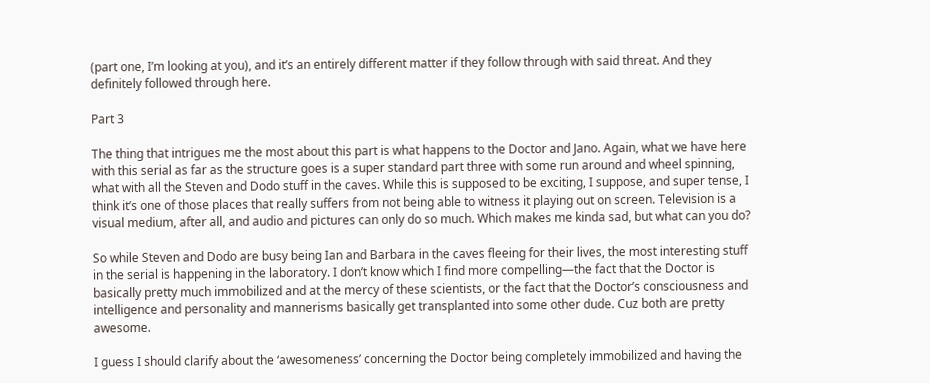(part one, I’m looking at you), and it’s an entirely different matter if they follow through with said threat. And they definitely followed through here.

Part 3

The thing that intrigues me the most about this part is what happens to the Doctor and Jano. Again, what we have here with this serial as far as the structure goes is a super standard part three with some run around and wheel spinning, what with all the Steven and Dodo stuff in the caves. While this is supposed to be exciting, I suppose, and super tense, I think it’s one of those places that really suffers from not being able to witness it playing out on screen. Television is a visual medium, after all, and audio and pictures can only do so much. Which makes me kinda sad, but what can you do?

So while Steven and Dodo are busy being Ian and Barbara in the caves fleeing for their lives, the most interesting stuff in the serial is happening in the laboratory. I don’t know which I find more compelling—the fact that the Doctor is basically pretty much immobilized and at the mercy of these scientists, or the fact that the Doctor’s consciousness and intelligence and personality and mannerisms basically get transplanted into some other dude. Cuz both are pretty awesome.

I guess I should clarify about the ‘awesomeness’ concerning the Doctor being completely immobilized and having the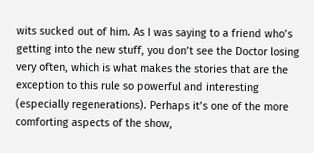wits sucked out of him. As I was saying to a friend who’s getting into the new stuff, you don’t see the Doctor losing very often, which is what makes the stories that are the exception to this rule so powerful and interesting (especially regenerations). Perhaps it’s one of the more comforting aspects of the show,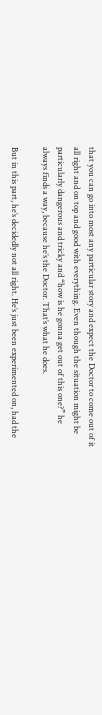that you can go into most any particular story and expect the Doctor to come out of it all right and on top and good with everything. Even though the situation might be particularly dangerous and tricky and “how is he gonna get out of this one?” he always finds a way, because he’s the Doctor. That’s what he does.

But in this part, he’s decidedly not all right. He’s just been experimented on, had the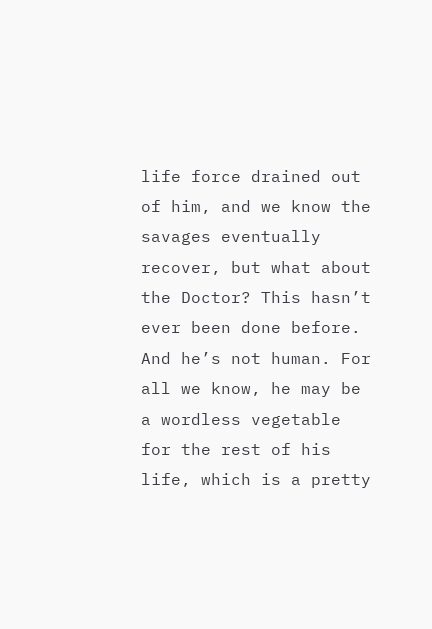life force drained out of him, and we know the savages eventually recover, but what about the Doctor? This hasn’t ever been done before. And he’s not human. For all we know, he may be a wordless vegetable for the rest of his life, which is a pretty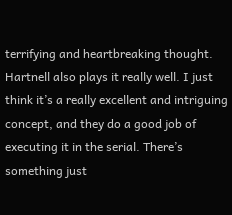terrifying and heartbreaking thought. Hartnell also plays it really well. I just think it’s a really excellent and intriguing concept, and they do a good job of executing it in the serial. There’s something just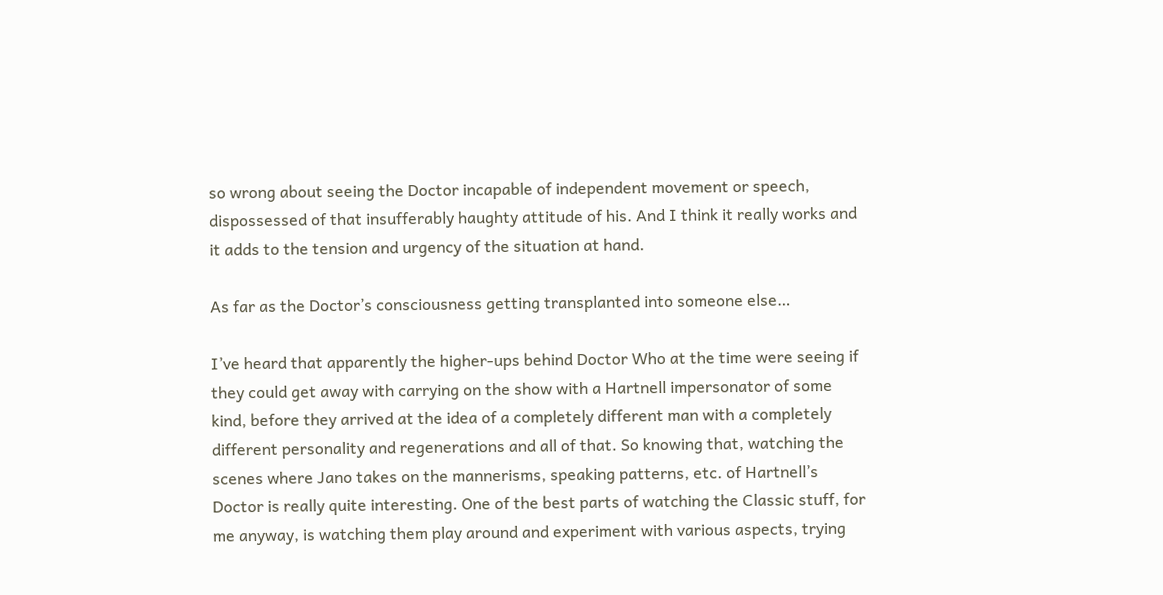so wrong about seeing the Doctor incapable of independent movement or speech, dispossessed of that insufferably haughty attitude of his. And I think it really works and it adds to the tension and urgency of the situation at hand.

As far as the Doctor’s consciousness getting transplanted into someone else…

I’ve heard that apparently the higher-ups behind Doctor Who at the time were seeing if they could get away with carrying on the show with a Hartnell impersonator of some kind, before they arrived at the idea of a completely different man with a completely different personality and regenerations and all of that. So knowing that, watching the scenes where Jano takes on the mannerisms, speaking patterns, etc. of Hartnell’s Doctor is really quite interesting. One of the best parts of watching the Classic stuff, for me anyway, is watching them play around and experiment with various aspects, trying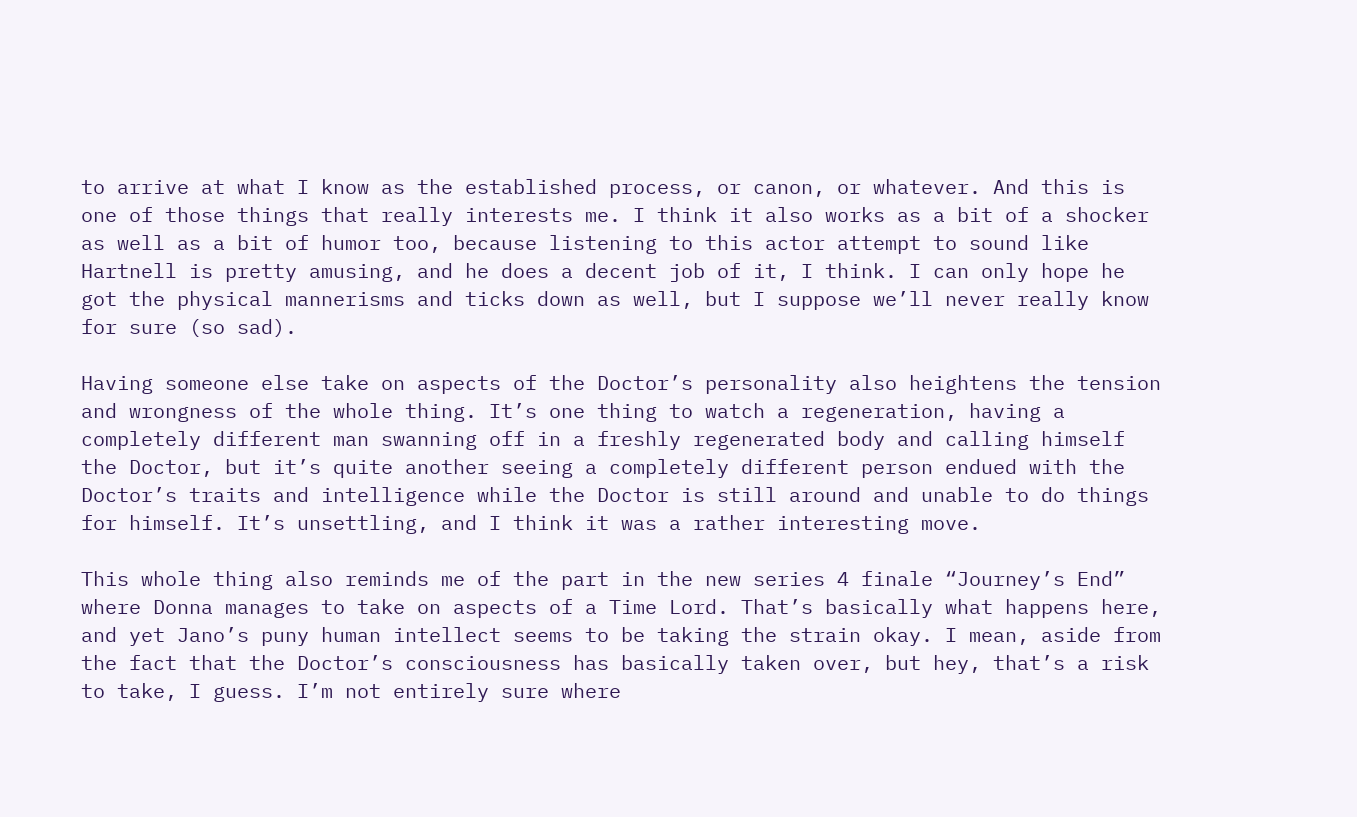to arrive at what I know as the established process, or canon, or whatever. And this is one of those things that really interests me. I think it also works as a bit of a shocker as well as a bit of humor too, because listening to this actor attempt to sound like Hartnell is pretty amusing, and he does a decent job of it, I think. I can only hope he got the physical mannerisms and ticks down as well, but I suppose we’ll never really know for sure (so sad).

Having someone else take on aspects of the Doctor’s personality also heightens the tension and wrongness of the whole thing. It’s one thing to watch a regeneration, having a completely different man swanning off in a freshly regenerated body and calling himself the Doctor, but it’s quite another seeing a completely different person endued with the Doctor’s traits and intelligence while the Doctor is still around and unable to do things for himself. It’s unsettling, and I think it was a rather interesting move.

This whole thing also reminds me of the part in the new series 4 finale “Journey’s End” where Donna manages to take on aspects of a Time Lord. That’s basically what happens here, and yet Jano’s puny human intellect seems to be taking the strain okay. I mean, aside from the fact that the Doctor’s consciousness has basically taken over, but hey, that’s a risk to take, I guess. I’m not entirely sure where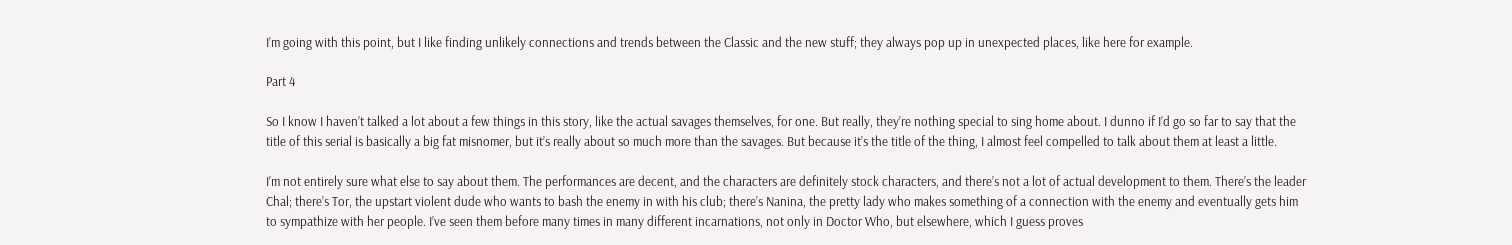I’m going with this point, but I like finding unlikely connections and trends between the Classic and the new stuff; they always pop up in unexpected places, like here for example.

Part 4

So I know I haven’t talked a lot about a few things in this story, like the actual savages themselves, for one. But really, they’re nothing special to sing home about. I dunno if I’d go so far to say that the title of this serial is basically a big fat misnomer, but it’s really about so much more than the savages. But because it’s the title of the thing, I almost feel compelled to talk about them at least a little.

I’m not entirely sure what else to say about them. The performances are decent, and the characters are definitely stock characters, and there’s not a lot of actual development to them. There’s the leader Chal; there’s Tor, the upstart violent dude who wants to bash the enemy in with his club; there’s Nanina, the pretty lady who makes something of a connection with the enemy and eventually gets him to sympathize with her people. I’ve seen them before many times in many different incarnations, not only in Doctor Who, but elsewhere, which I guess proves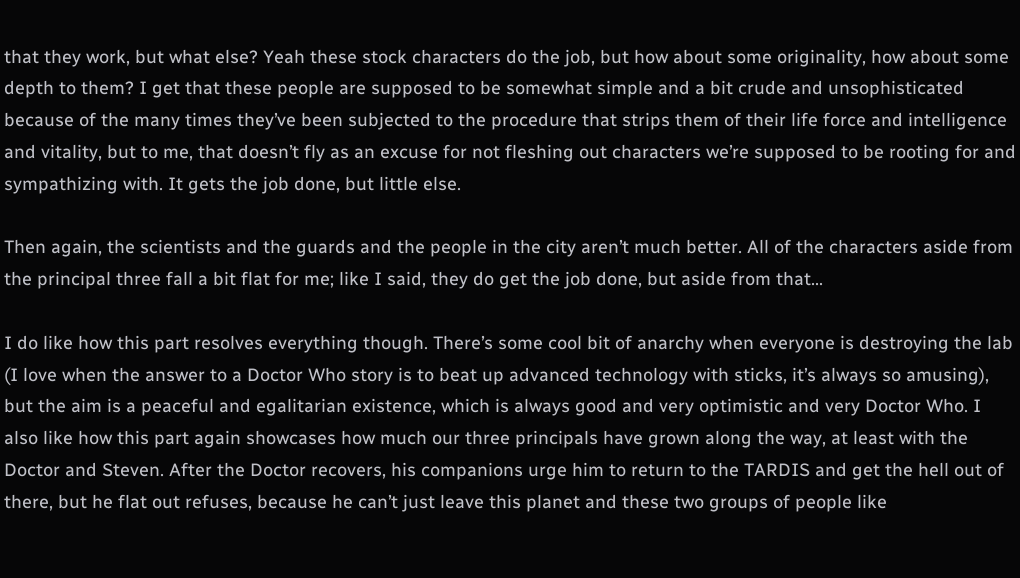that they work, but what else? Yeah these stock characters do the job, but how about some originality, how about some depth to them? I get that these people are supposed to be somewhat simple and a bit crude and unsophisticated because of the many times they’ve been subjected to the procedure that strips them of their life force and intelligence and vitality, but to me, that doesn’t fly as an excuse for not fleshing out characters we’re supposed to be rooting for and sympathizing with. It gets the job done, but little else.

Then again, the scientists and the guards and the people in the city aren’t much better. All of the characters aside from the principal three fall a bit flat for me; like I said, they do get the job done, but aside from that…

I do like how this part resolves everything though. There’s some cool bit of anarchy when everyone is destroying the lab (I love when the answer to a Doctor Who story is to beat up advanced technology with sticks, it’s always so amusing), but the aim is a peaceful and egalitarian existence, which is always good and very optimistic and very Doctor Who. I also like how this part again showcases how much our three principals have grown along the way, at least with the Doctor and Steven. After the Doctor recovers, his companions urge him to return to the TARDIS and get the hell out of there, but he flat out refuses, because he can’t just leave this planet and these two groups of people like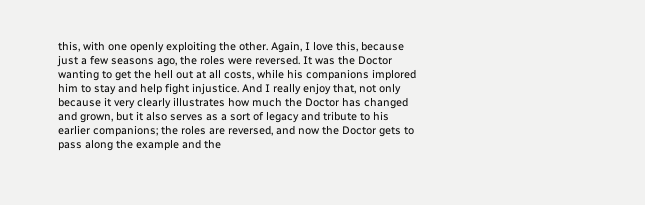this, with one openly exploiting the other. Again, I love this, because just a few seasons ago, the roles were reversed. It was the Doctor wanting to get the hell out at all costs, while his companions implored him to stay and help fight injustice. And I really enjoy that, not only because it very clearly illustrates how much the Doctor has changed and grown, but it also serves as a sort of legacy and tribute to his earlier companions; the roles are reversed, and now the Doctor gets to pass along the example and the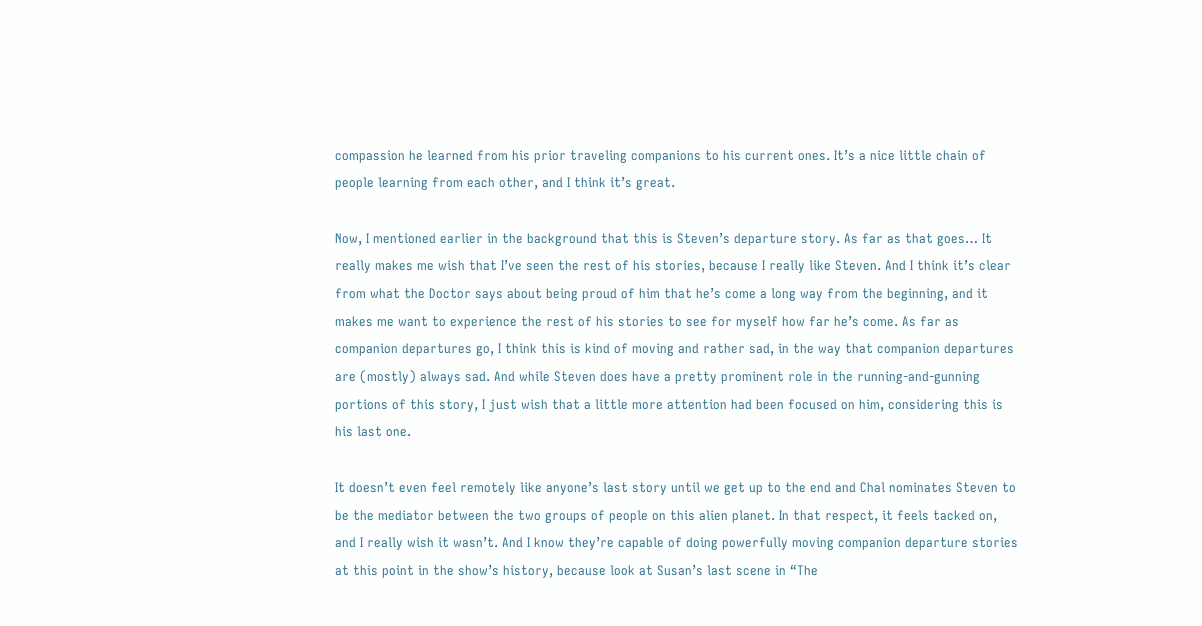compassion he learned from his prior traveling companions to his current ones. It’s a nice little chain of people learning from each other, and I think it’s great.

Now, I mentioned earlier in the background that this is Steven’s departure story. As far as that goes… It really makes me wish that I’ve seen the rest of his stories, because I really like Steven. And I think it’s clear from what the Doctor says about being proud of him that he’s come a long way from the beginning, and it makes me want to experience the rest of his stories to see for myself how far he’s come. As far as companion departures go, I think this is kind of moving and rather sad, in the way that companion departures are (mostly) always sad. And while Steven does have a pretty prominent role in the running-and-gunning portions of this story, I just wish that a little more attention had been focused on him, considering this is his last one.

It doesn’t even feel remotely like anyone’s last story until we get up to the end and Chal nominates Steven to be the mediator between the two groups of people on this alien planet. In that respect, it feels tacked on, and I really wish it wasn’t. And I know they’re capable of doing powerfully moving companion departure stories at this point in the show’s history, because look at Susan’s last scene in “The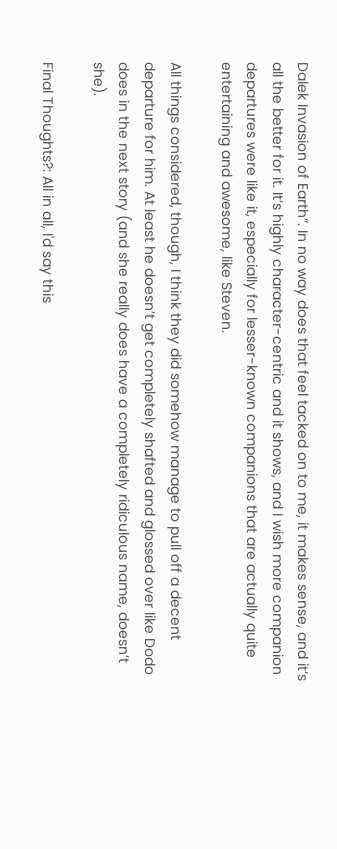Dalek Invasion of Earth”. In no way does that feel tacked on to me, it makes sense, and it’s all the better for it. It’s highly character-centric and it shows, and I wish more companion departures were like it, especially for lesser-known companions that are actually quite entertaining and awesome, like Steven.

All things considered, though, I think they did somehow manage to pull off a decent departure for him. At least he doesn’t get completely shafted and glossed over like Dodo does in the next story (and she really does have a completely ridiculous name, doesn’t she).

Final Thoughts?: All in all, I'd say this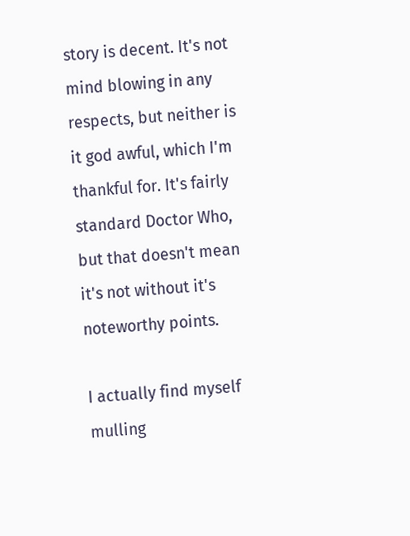story is decent. It's not mind blowing in any respects, but neither is it god awful, which I'm thankful for. It's fairly standard Doctor Who, but that doesn't mean it's not without it's noteworthy points.

I actually find myself mulling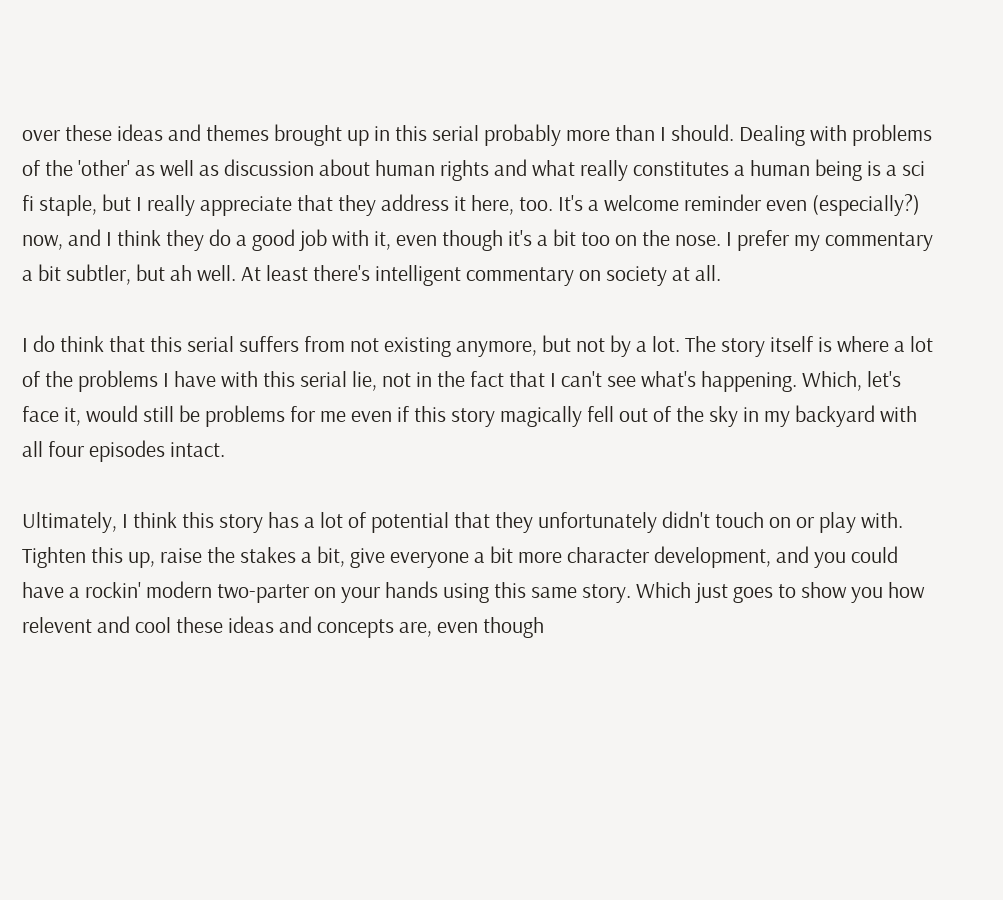over these ideas and themes brought up in this serial probably more than I should. Dealing with problems of the 'other' as well as discussion about human rights and what really constitutes a human being is a sci fi staple, but I really appreciate that they address it here, too. It's a welcome reminder even (especially?) now, and I think they do a good job with it, even though it's a bit too on the nose. I prefer my commentary a bit subtler, but ah well. At least there's intelligent commentary on society at all.

I do think that this serial suffers from not existing anymore, but not by a lot. The story itself is where a lot of the problems I have with this serial lie, not in the fact that I can't see what's happening. Which, let's face it, would still be problems for me even if this story magically fell out of the sky in my backyard with all four episodes intact.

Ultimately, I think this story has a lot of potential that they unfortunately didn't touch on or play with. Tighten this up, raise the stakes a bit, give everyone a bit more character development, and you could have a rockin' modern two-parter on your hands using this same story. Which just goes to show you how relevent and cool these ideas and concepts are, even though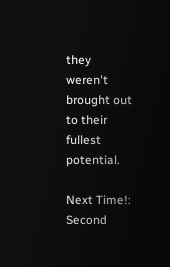they weren't brought out to their fullest potential.

Next Time!: Second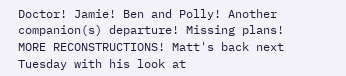Doctor! Jamie! Ben and Polly! Another companion(s) departure! Missing plans! MORE RECONSTRUCTIONS! Matt's back next Tuesday with his look at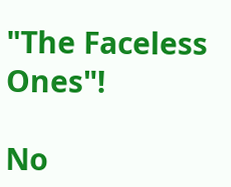"The Faceless Ones"!

No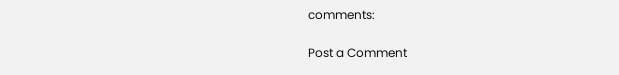comments:

Post a Comment